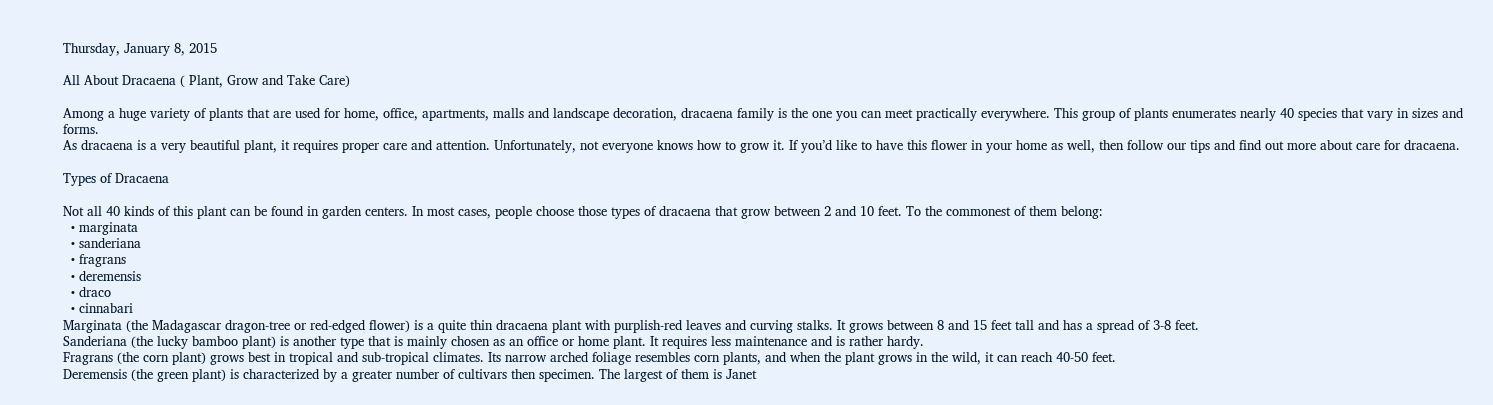Thursday, January 8, 2015

All About Dracaena ( Plant, Grow and Take Care)

Among a huge variety of plants that are used for home, office, apartments, malls and landscape decoration, dracaena family is the one you can meet practically everywhere. This group of plants enumerates nearly 40 species that vary in sizes and forms.
As dracaena is a very beautiful plant, it requires proper care and attention. Unfortunately, not everyone knows how to grow it. If you’d like to have this flower in your home as well, then follow our tips and find out more about care for dracaena.

Types of Dracaena

Not all 40 kinds of this plant can be found in garden centers. In most cases, people choose those types of dracaena that grow between 2 and 10 feet. To the commonest of them belong:
  • marginata
  • sanderiana
  • fragrans
  • deremensis
  • draco
  • cinnabari
Marginata (the Madagascar dragon-tree or red-edged flower) is a quite thin dracaena plant with purplish-red leaves and curving stalks. It grows between 8 and 15 feet tall and has a spread of 3-8 feet.
Sanderiana (the lucky bamboo plant) is another type that is mainly chosen as an office or home plant. It requires less maintenance and is rather hardy.
Fragrans (the corn plant) grows best in tropical and sub-tropical climates. Its narrow arched foliage resembles corn plants, and when the plant grows in the wild, it can reach 40-50 feet.
Deremensis (the green plant) is characterized by a greater number of cultivars then specimen. The largest of them is Janet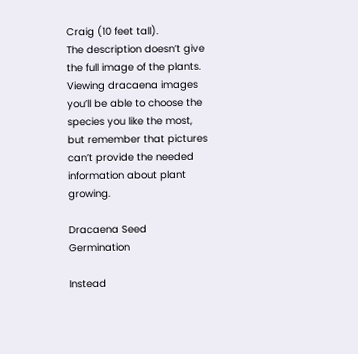Craig (10 feet tall).
The description doesn’t give the full image of the plants. Viewing dracaena images you’ll be able to choose the species you like the most, but remember that pictures can’t provide the needed information about plant growing.

Dracaena Seed Germination

Instead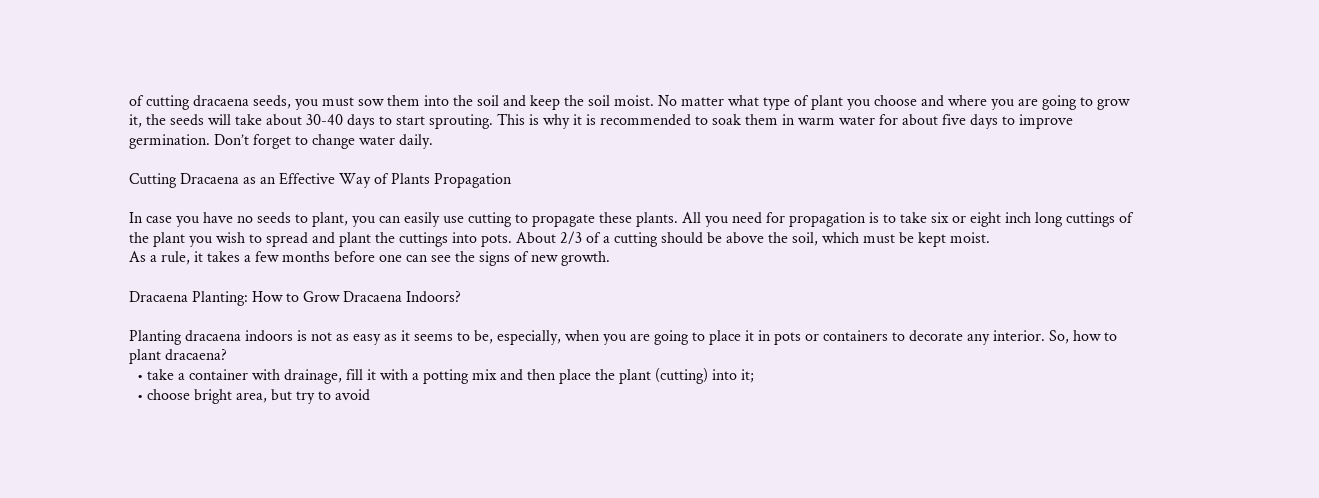of cutting dracaena seeds, you must sow them into the soil and keep the soil moist. No matter what type of plant you choose and where you are going to grow it, the seeds will take about 30-40 days to start sprouting. This is why it is recommended to soak them in warm water for about five days to improve germination. Don’t forget to change water daily.

Cutting Dracaena as an Effective Way of Plants Propagation

In case you have no seeds to plant, you can easily use cutting to propagate these plants. All you need for propagation is to take six or eight inch long cuttings of the plant you wish to spread and plant the cuttings into pots. About 2/3 of a cutting should be above the soil, which must be kept moist.
As a rule, it takes a few months before one can see the signs of new growth.

Dracaena Planting: How to Grow Dracaena Indoors?

Planting dracaena indoors is not as easy as it seems to be, especially, when you are going to place it in pots or containers to decorate any interior. So, how to plant dracaena?
  • take a container with drainage, fill it with a potting mix and then place the plant (cutting) into it;
  • choose bright area, but try to avoid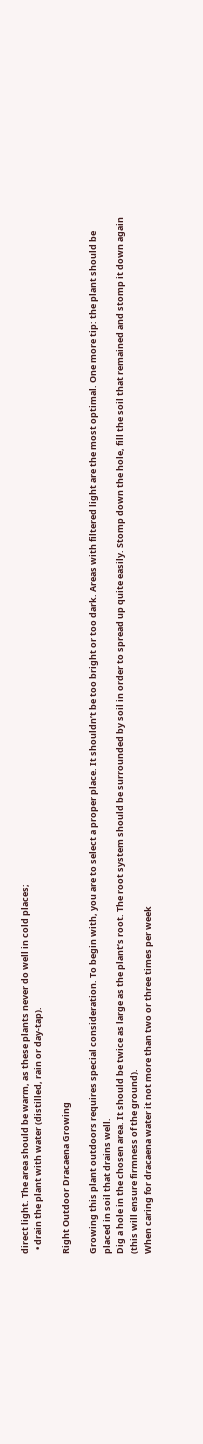direct light. The area should be warm, as these plants never do well in cold places;
  • drain the plant with water (distilled, rain or day-tap).

Right Outdoor Dracaena Growing

Growing this plant outdoors requires special consideration. To begin with, you are to select a proper place. It shouldn’t be too bright or too dark. Areas with filtered light are the most optimal. One more tip: the plant should be placed in soil that drains well.
Dig a hole in the chosen area. It should be twice as large as the plant’s root. The root system should be surrounded by soil in order to spread up quite easily. Stomp down the hole, fill the soil that remained and stomp it down again (this will ensure firmness of the ground).
When caring for dracaena water it not more than two or three times per week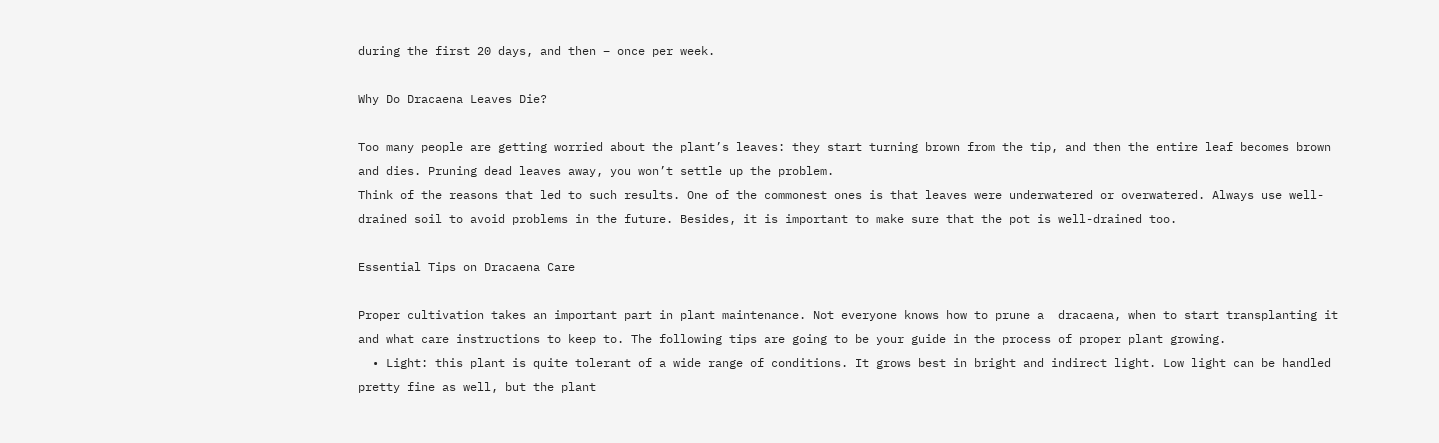during the first 20 days, and then – once per week.

Why Do Dracaena Leaves Die?

Too many people are getting worried about the plant’s leaves: they start turning brown from the tip, and then the entire leaf becomes brown and dies. Pruning dead leaves away, you won’t settle up the problem.
Think of the reasons that led to such results. One of the commonest ones is that leaves were underwatered or overwatered. Always use well-drained soil to avoid problems in the future. Besides, it is important to make sure that the pot is well-drained too.

Essential Tips on Dracaena Care

Proper cultivation takes an important part in plant maintenance. Not everyone knows how to prune a  dracaena, when to start transplanting it and what care instructions to keep to. The following tips are going to be your guide in the process of proper plant growing.
  • Light: this plant is quite tolerant of a wide range of conditions. It grows best in bright and indirect light. Low light can be handled pretty fine as well, but the plant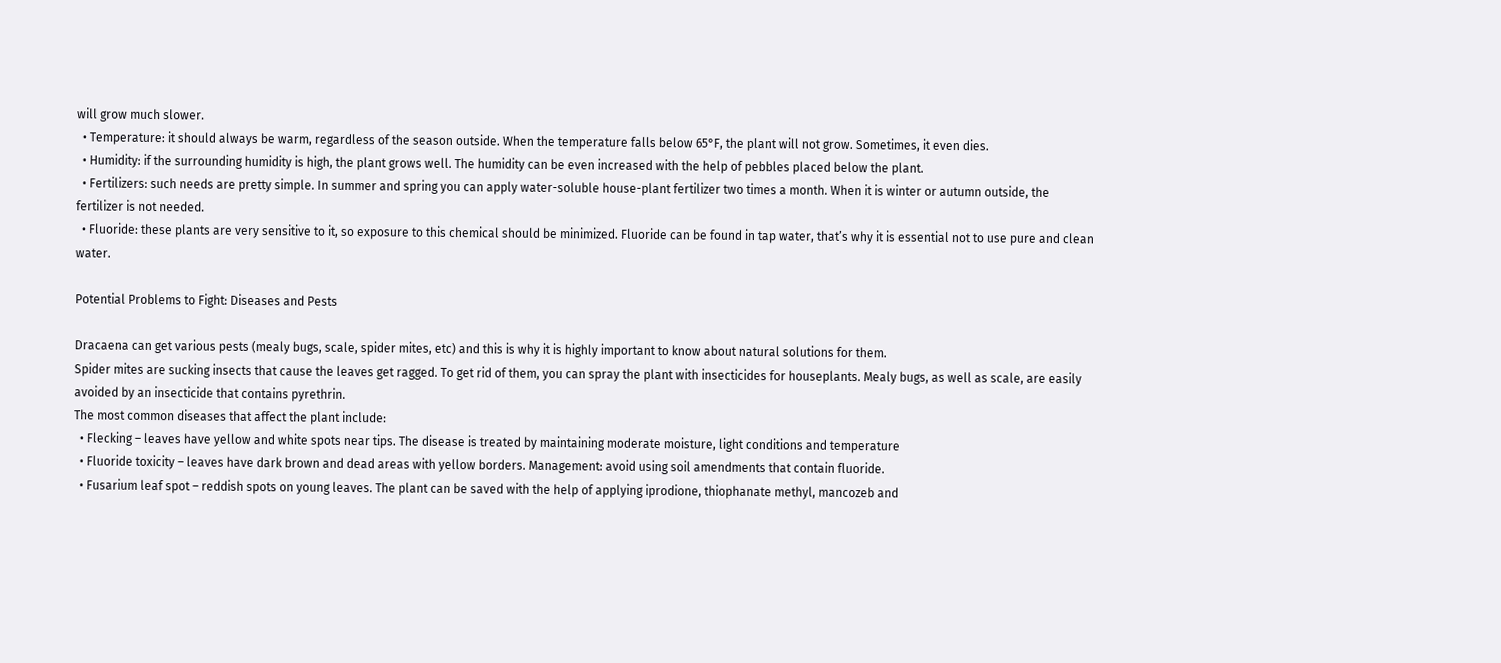will grow much slower.
  • Temperature: it should always be warm, regardless of the season outside. When the temperature falls below 65°F, the plant will not grow. Sometimes, it even dies.
  • Humidity: if the surrounding humidity is high, the plant grows well. The humidity can be even increased with the help of pebbles placed below the plant.
  • Fertilizers: such needs are pretty simple. In summer and spring you can apply water-soluble house-plant fertilizer two times a month. When it is winter or autumn outside, the fertilizer is not needed.
  • Fluoride: these plants are very sensitive to it, so exposure to this chemical should be minimized. Fluoride can be found in tap water, that’s why it is essential not to use pure and clean water.

Potential Problems to Fight: Diseases and Pests

Dracaena can get various pests (mealy bugs, scale, spider mites, etc) and this is why it is highly important to know about natural solutions for them.
Spider mites are sucking insects that cause the leaves get ragged. To get rid of them, you can spray the plant with insecticides for houseplants. Mealy bugs, as well as scale, are easily avoided by an insecticide that contains pyrethrin.
The most common diseases that affect the plant include:
  • Flecking – leaves have yellow and white spots near tips. The disease is treated by maintaining moderate moisture, light conditions and temperature
  • Fluoride toxicity – leaves have dark brown and dead areas with yellow borders. Management: avoid using soil amendments that contain fluoride.
  • Fusarium leaf spot – reddish spots on young leaves. The plant can be saved with the help of applying iprodione, thiophanate methyl, mancozeb and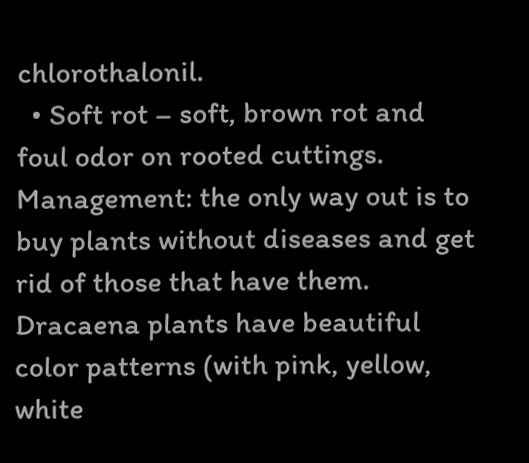chlorothalonil.
  • Soft rot – soft, brown rot and foul odor on rooted cuttings. Management: the only way out is to buy plants without diseases and get rid of those that have them.
Dracaena plants have beautiful color patterns (with pink, yellow, white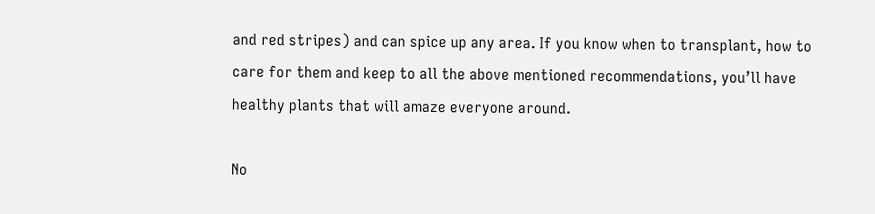and red stripes) and can spice up any area. If you know when to transplant, how to care for them and keep to all the above mentioned recommendations, you’ll have healthy plants that will amaze everyone around.

No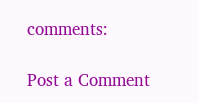comments:

Post a Comment